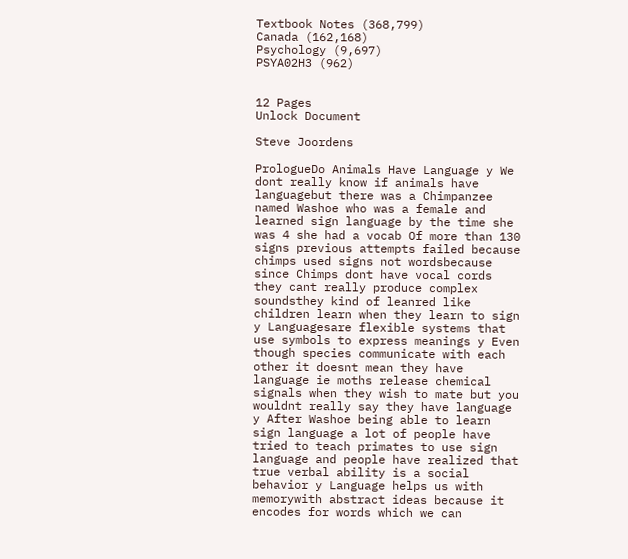Textbook Notes (368,799)
Canada (162,168)
Psychology (9,697)
PSYA02H3 (962)


12 Pages
Unlock Document

Steve Joordens

PrologueDo Animals Have Language y We dont really know if animals have languagebut there was a Chimpanzee named Washoe who was a female and learned sign language by the time she was 4 she had a vocab Of more than 130 signs previous attempts failed because chimps used signs not wordsbecause since Chimps dont have vocal cords they cant really produce complex soundsthey kind of leanred like children learn when they learn to sign y Languagesare flexible systems that use symbols to express meanings y Even though species communicate with each other it doesnt mean they have language ie moths release chemical signals when they wish to mate but you wouldnt really say they have language y After Washoe being able to learn sign language a lot of people have tried to teach primates to use sign language and people have realized that true verbal ability is a social behavior y Language helps us with memorywith abstract ideas because it encodes for words which we can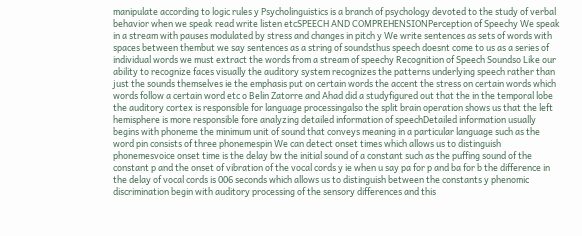manipulate according to logic rules y Psycholinguistics is a branch of psychology devoted to the study of verbal behavior when we speak read write listen etcSPEECH AND COMPREHENSIONPerception of Speechy We speak in a stream with pauses modulated by stress and changes in pitch y We write sentences as sets of words with spaces between thembut we say sentences as a string of soundsthus speech doesnt come to us as a series of individual words we must extract the words from a stream of speechy Recognition of Speech Soundso Like our ability to recognize faces visually the auditory system recognizes the patterns underlying speech rather than just the sounds themselves ie the emphasis put on certain words the accent the stress on certain words which words follow a certain word etc o Belin Zatorre and Ahad did a studyfigured out that the in the temporal lobe the auditory cortex is responsible for language processingalso the split brain operation shows us that the left hemisphere is more responsible fore analyzing detailed information of speechDetailed information usually begins with phoneme the minimum unit of sound that conveys meaning in a particular language such as the word pin consists of three phonemespin We can detect onset times which allows us to distinguish phonemesvoice onset time is the delay bw the initial sound of a constant such as the puffing sound of the constant p and the onset of vibration of the vocal cords y ie when u say pa for p and ba for b the difference in the delay of vocal cords is 006 seconds which allows us to distinguish between the constants y phenomic discrimination begin with auditory processing of the sensory differences and this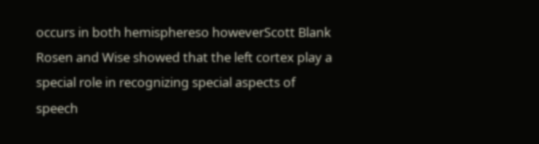occurs in both hemisphereso howeverScott Blank Rosen and Wise showed that the left cortex play a special role in recognizing special aspects of speech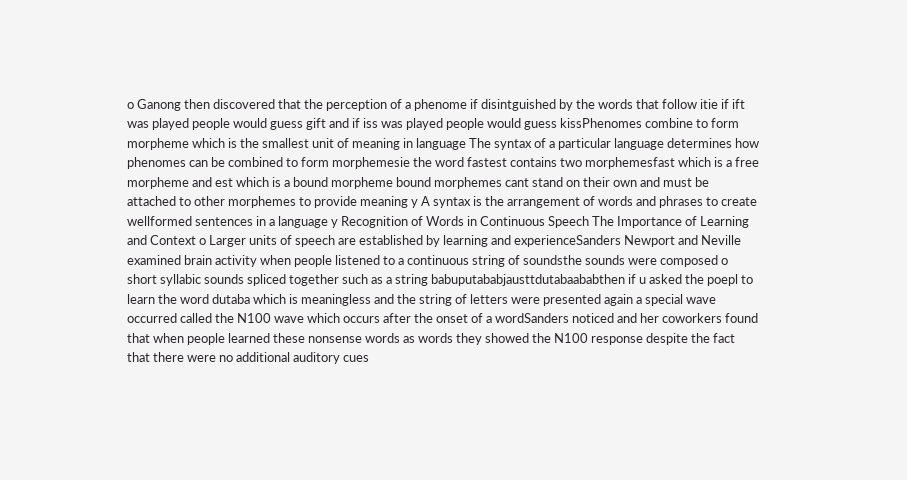o Ganong then discovered that the perception of a phenome if disintguished by the words that follow itie if ift was played people would guess gift and if iss was played people would guess kissPhenomes combine to form morpheme which is the smallest unit of meaning in language The syntax of a particular language determines how phenomes can be combined to form morphemesie the word fastest contains two morphemesfast which is a free morpheme and est which is a bound morpheme bound morphemes cant stand on their own and must be attached to other morphemes to provide meaning y A syntax is the arrangement of words and phrases to create wellformed sentences in a language y Recognition of Words in Continuous Speech The Importance of Learning and Context o Larger units of speech are established by learning and experienceSanders Newport and Neville examined brain activity when people listened to a continuous string of soundsthe sounds were composed o short syllabic sounds spliced together such as a string babuputababjausttdutabaababthen if u asked the poepl to learn the word dutaba which is meaningless and the string of letters were presented again a special wave occurred called the N100 wave which occurs after the onset of a wordSanders noticed and her coworkers found that when people learned these nonsense words as words they showed the N100 response despite the fact that there were no additional auditory cues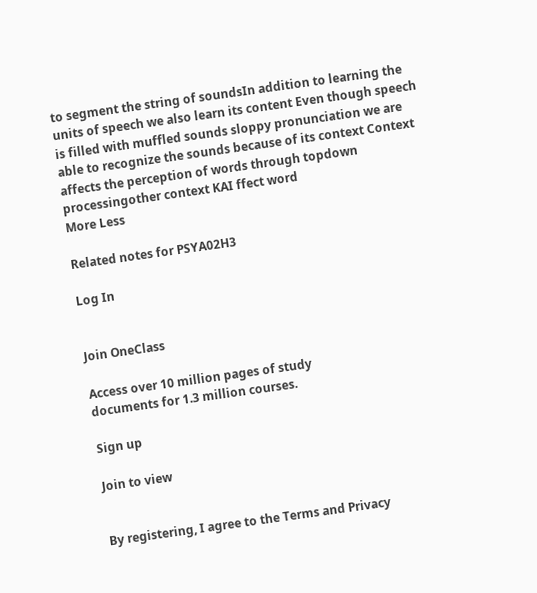to segment the string of soundsIn addition to learning the units of speech we also learn its content Even though speech is filled with muffled sounds sloppy pronunciation we are able to recognize the sounds because of its context Context affects the perception of words through topdown processingother context KAI ffect word
More Less

Related notes for PSYA02H3

Log In


Join OneClass

Access over 10 million pages of study
documents for 1.3 million courses.

Sign up

Join to view


By registering, I agree to the Terms and Privacy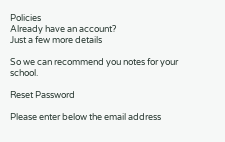Policies
Already have an account?
Just a few more details

So we can recommend you notes for your school.

Reset Password

Please enter below the email address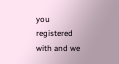you registered with and we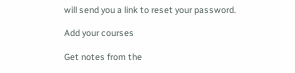will send you a link to reset your password.

Add your courses

Get notes from the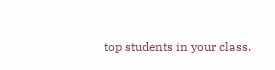top students in your class.